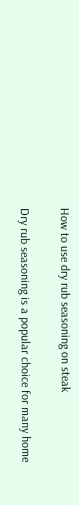How to use dry rub seasoning on steak

Dry rub seasoning is a popular choice for many home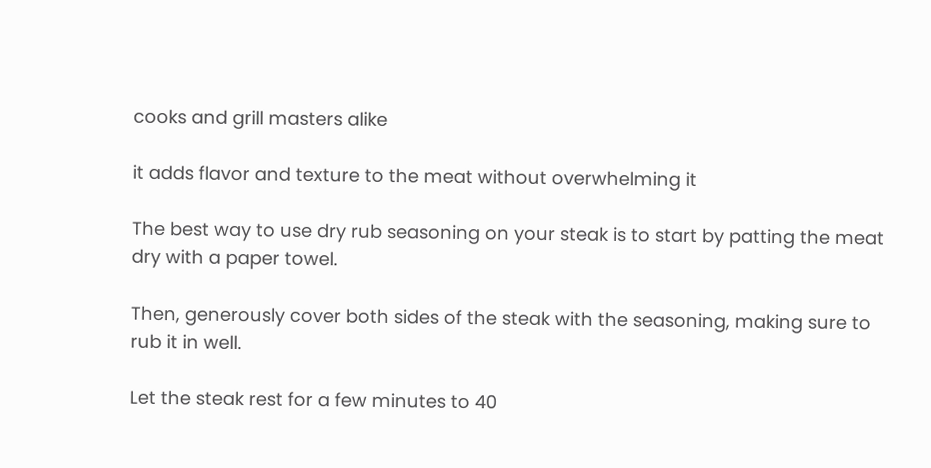cooks and grill masters alike

it adds flavor and texture to the meat without overwhelming it

The best way to use dry rub seasoning on your steak is to start by patting the meat dry with a paper towel.

Then, generously cover both sides of the steak with the seasoning, making sure to rub it in well.

Let the steak rest for a few minutes to 40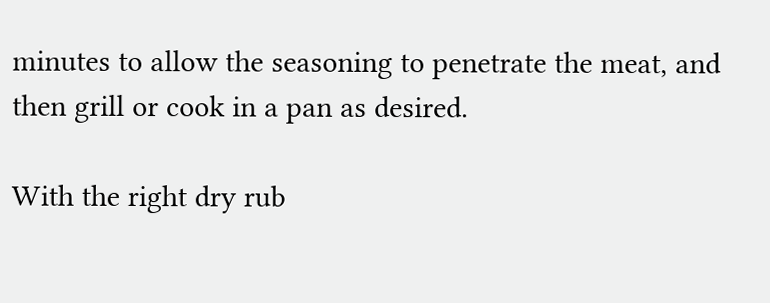minutes to allow the seasoning to penetrate the meat, and then grill or cook in a pan as desired.

With the right dry rub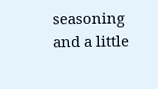seasoning and a little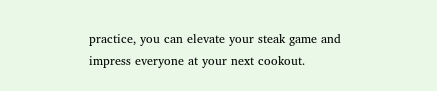practice, you can elevate your steak game and impress everyone at your next cookout.